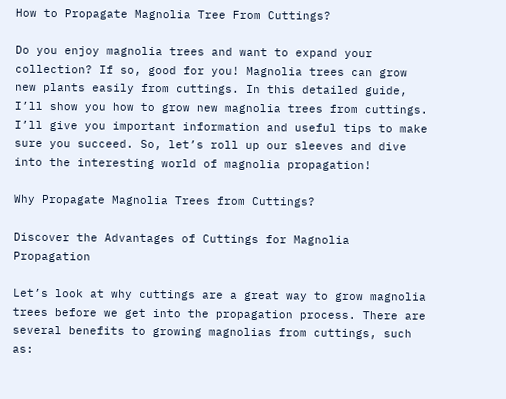How to Propagate Magnolia Tree From Cuttings?

Do you enjoy magnolia trees and want to expand your collection? If so, good for you! Magnolia trees can grow new plants easily from cuttings. In this detailed guide, I’ll show you how to grow new magnolia trees from cuttings. I’ll give you important information and useful tips to make sure you succeed. So, let’s roll up our sleeves and dive into the interesting world of magnolia propagation!

Why Propagate Magnolia Trees from Cuttings?

Discover the Advantages of Cuttings for Magnolia Propagation

Let’s look at why cuttings are a great way to grow magnolia trees before we get into the propagation process. There are several benefits to growing magnolias from cuttings, such as: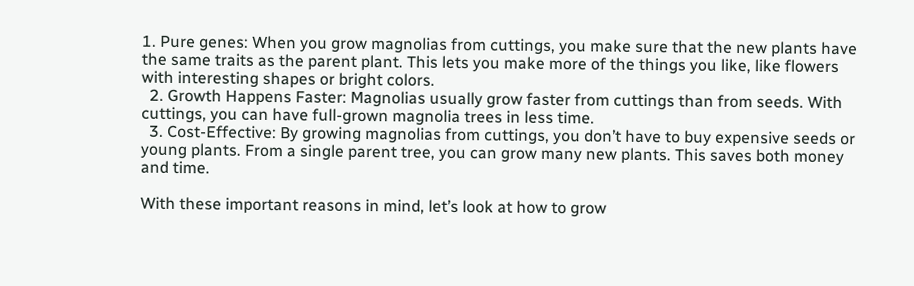1. Pure genes: When you grow magnolias from cuttings, you make sure that the new plants have the same traits as the parent plant. This lets you make more of the things you like, like flowers with interesting shapes or bright colors.
  2. Growth Happens Faster: Magnolias usually grow faster from cuttings than from seeds. With cuttings, you can have full-grown magnolia trees in less time.
  3. Cost-Effective: By growing magnolias from cuttings, you don’t have to buy expensive seeds or young plants. From a single parent tree, you can grow many new plants. This saves both money and time.

With these important reasons in mind, let’s look at how to grow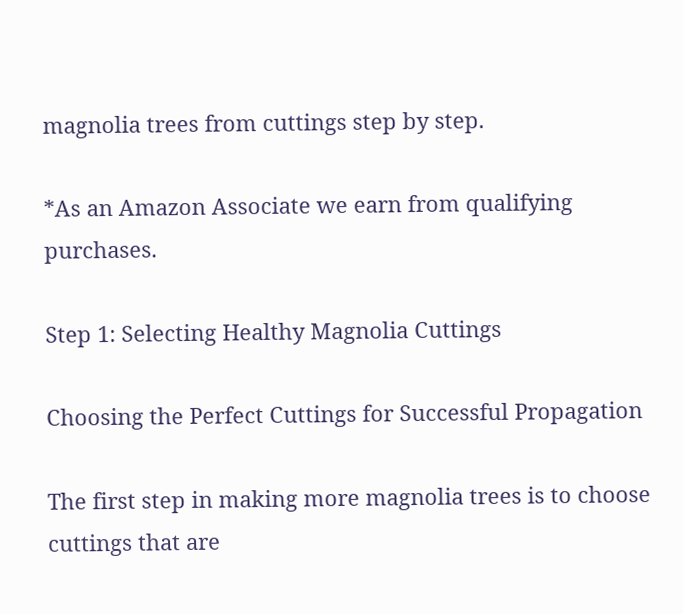magnolia trees from cuttings step by step.

*As an Amazon Associate we earn from qualifying purchases.

Step 1: Selecting Healthy Magnolia Cuttings

Choosing the Perfect Cuttings for Successful Propagation

The first step in making more magnolia trees is to choose cuttings that are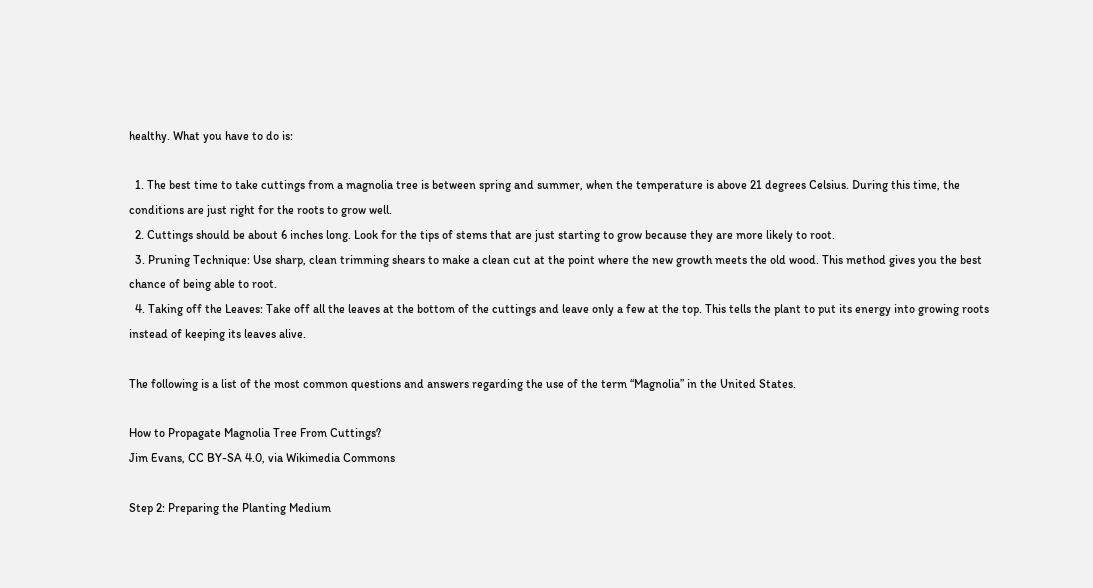healthy. What you have to do is:

  1. The best time to take cuttings from a magnolia tree is between spring and summer, when the temperature is above 21 degrees Celsius. During this time, the conditions are just right for the roots to grow well.
  2. Cuttings should be about 6 inches long. Look for the tips of stems that are just starting to grow because they are more likely to root.
  3. Pruning Technique: Use sharp, clean trimming shears to make a clean cut at the point where the new growth meets the old wood. This method gives you the best chance of being able to root.
  4. Taking off the Leaves: Take off all the leaves at the bottom of the cuttings and leave only a few at the top. This tells the plant to put its energy into growing roots instead of keeping its leaves alive.

The following is a list of the most common questions and answers regarding the use of the term “Magnolia” in the United States.

How to Propagate Magnolia Tree From Cuttings?
Jim Evans, CC BY-SA 4.0, via Wikimedia Commons

Step 2: Preparing the Planting Medium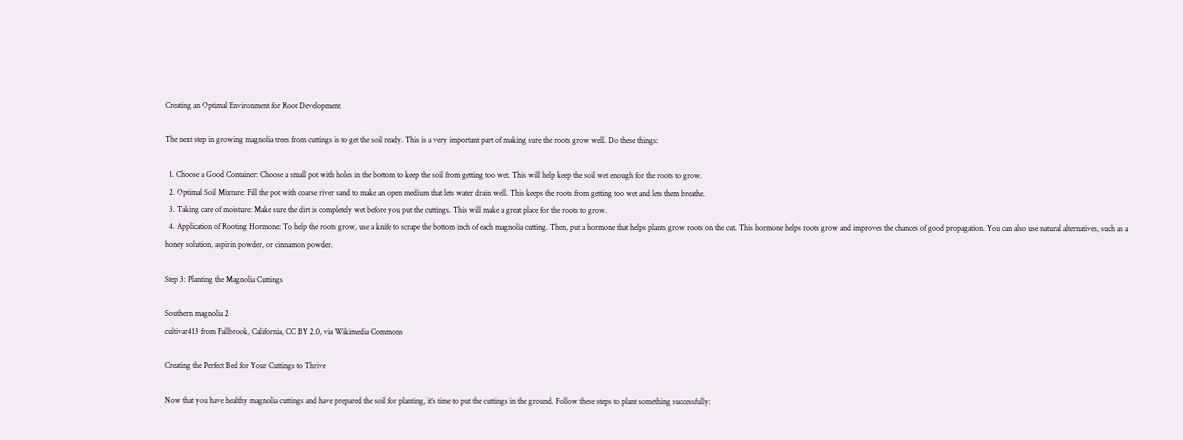Creating an Optimal Environment for Root Development

The next step in growing magnolia trees from cuttings is to get the soil ready. This is a very important part of making sure the roots grow well. Do these things:

  1. Choose a Good Container: Choose a small pot with holes in the bottom to keep the soil from getting too wet. This will help keep the soil wet enough for the roots to grow.
  2. Optimal Soil Mixture: Fill the pot with coarse river sand to make an open medium that lets water drain well. This keeps the roots from getting too wet and lets them breathe.
  3. Taking care of moisture: Make sure the dirt is completely wet before you put the cuttings. This will make a great place for the roots to grow.
  4. Application of Rooting Hormone: To help the roots grow, use a knife to scrape the bottom inch of each magnolia cutting. Then, put a hormone that helps plants grow roots on the cut. This hormone helps roots grow and improves the chances of good propagation. You can also use natural alternatives, such as a honey solution, aspirin powder, or cinnamon powder.

Step 3: Planting the Magnolia Cuttings

Southern magnolia 2
cultivar413 from Fallbrook, California, CC BY 2.0, via Wikimedia Commons

Creating the Perfect Bed for Your Cuttings to Thrive

Now that you have healthy magnolia cuttings and have prepared the soil for planting, it’s time to put the cuttings in the ground. Follow these steps to plant something successfully: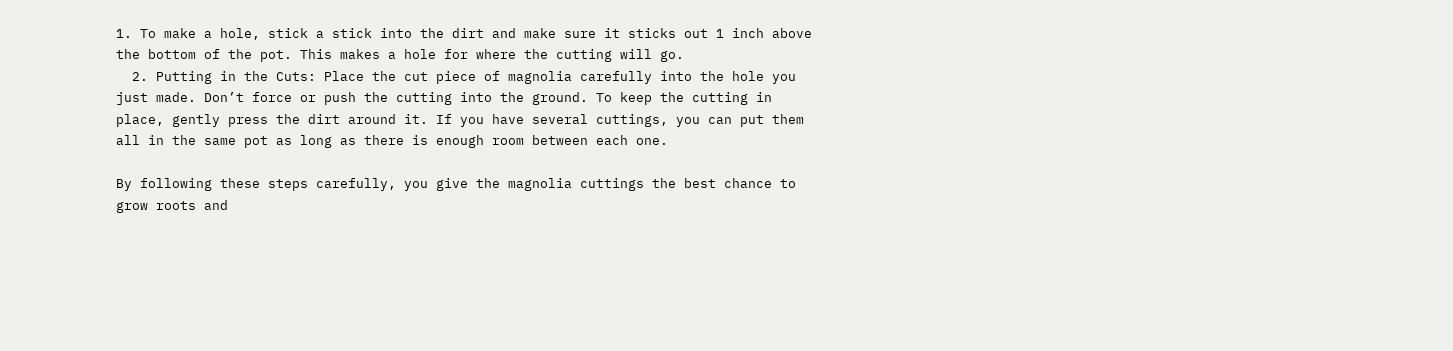1. To make a hole, stick a stick into the dirt and make sure it sticks out 1 inch above the bottom of the pot. This makes a hole for where the cutting will go.
  2. Putting in the Cuts: Place the cut piece of magnolia carefully into the hole you just made. Don’t force or push the cutting into the ground. To keep the cutting in place, gently press the dirt around it. If you have several cuttings, you can put them all in the same pot as long as there is enough room between each one.

By following these steps carefully, you give the magnolia cuttings the best chance to grow roots and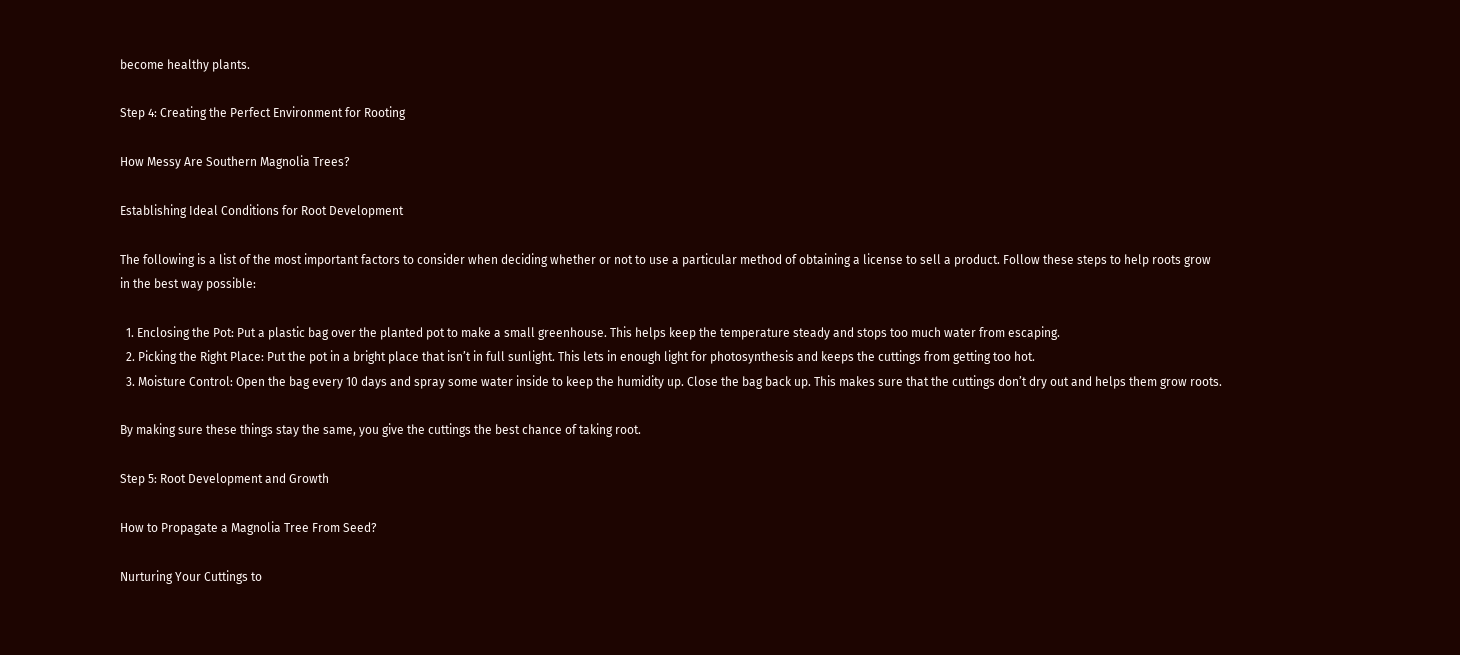become healthy plants.

Step 4: Creating the Perfect Environment for Rooting

How Messy Are Southern Magnolia Trees?

Establishing Ideal Conditions for Root Development

The following is a list of the most important factors to consider when deciding whether or not to use a particular method of obtaining a license to sell a product. Follow these steps to help roots grow in the best way possible:

  1. Enclosing the Pot: Put a plastic bag over the planted pot to make a small greenhouse. This helps keep the temperature steady and stops too much water from escaping.
  2. Picking the Right Place: Put the pot in a bright place that isn’t in full sunlight. This lets in enough light for photosynthesis and keeps the cuttings from getting too hot.
  3. Moisture Control: Open the bag every 10 days and spray some water inside to keep the humidity up. Close the bag back up. This makes sure that the cuttings don’t dry out and helps them grow roots.

By making sure these things stay the same, you give the cuttings the best chance of taking root.

Step 5: Root Development and Growth

How to Propagate a Magnolia Tree From Seed?

Nurturing Your Cuttings to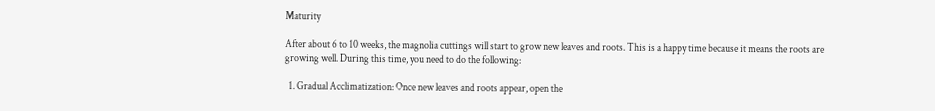Maturity

After about 6 to 10 weeks, the magnolia cuttings will start to grow new leaves and roots. This is a happy time because it means the roots are growing well. During this time, you need to do the following:

  1. Gradual Acclimatization: Once new leaves and roots appear, open the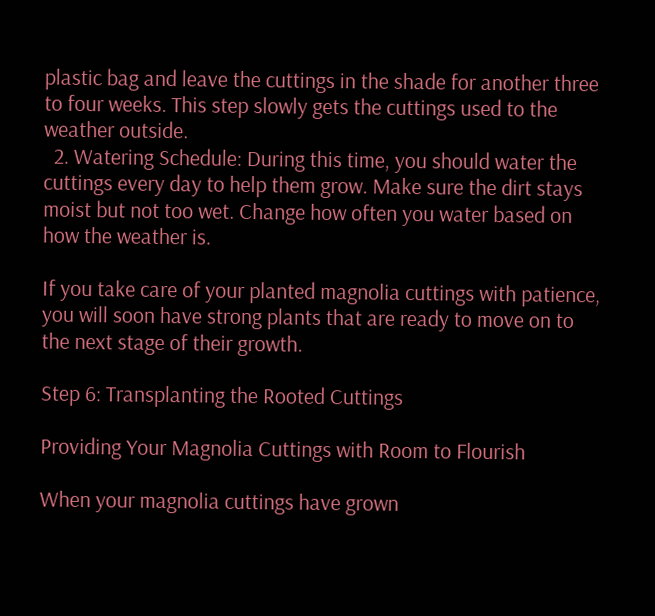plastic bag and leave the cuttings in the shade for another three to four weeks. This step slowly gets the cuttings used to the weather outside.
  2. Watering Schedule: During this time, you should water the cuttings every day to help them grow. Make sure the dirt stays moist but not too wet. Change how often you water based on how the weather is.

If you take care of your planted magnolia cuttings with patience, you will soon have strong plants that are ready to move on to the next stage of their growth.

Step 6: Transplanting the Rooted Cuttings

Providing Your Magnolia Cuttings with Room to Flourish

When your magnolia cuttings have grown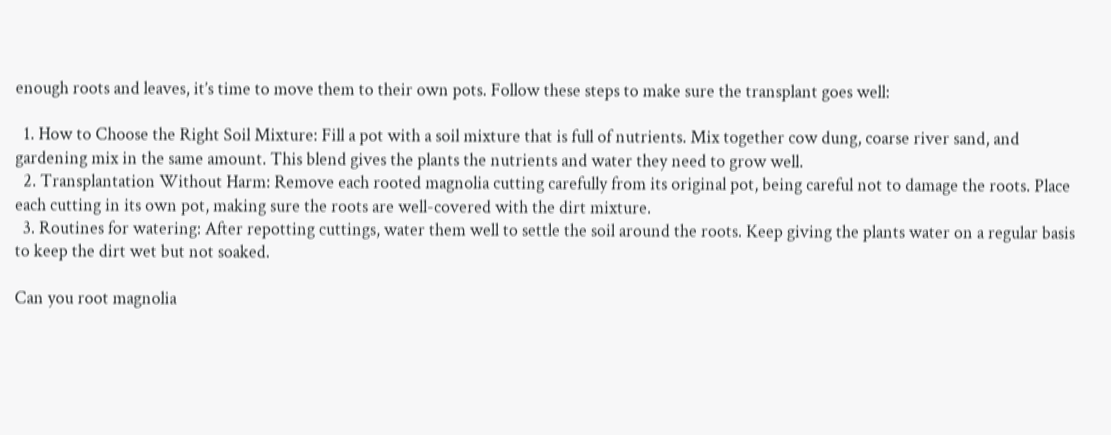enough roots and leaves, it’s time to move them to their own pots. Follow these steps to make sure the transplant goes well:

  1. How to Choose the Right Soil Mixture: Fill a pot with a soil mixture that is full of nutrients. Mix together cow dung, coarse river sand, and gardening mix in the same amount. This blend gives the plants the nutrients and water they need to grow well.
  2. Transplantation Without Harm: Remove each rooted magnolia cutting carefully from its original pot, being careful not to damage the roots. Place each cutting in its own pot, making sure the roots are well-covered with the dirt mixture.
  3. Routines for watering: After repotting cuttings, water them well to settle the soil around the roots. Keep giving the plants water on a regular basis to keep the dirt wet but not soaked.

Can you root magnolia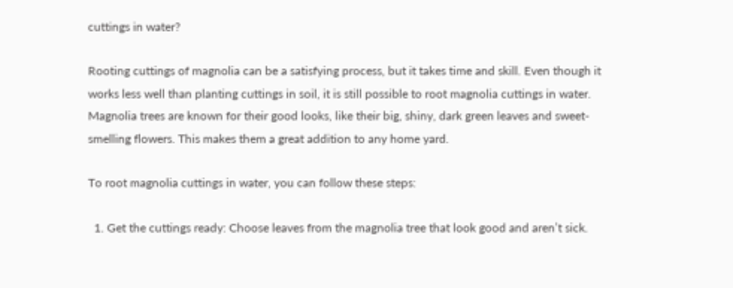cuttings in water?

Rooting cuttings of magnolia can be a satisfying process, but it takes time and skill. Even though it works less well than planting cuttings in soil, it is still possible to root magnolia cuttings in water. Magnolia trees are known for their good looks, like their big, shiny, dark green leaves and sweet-smelling flowers. This makes them a great addition to any home yard.

To root magnolia cuttings in water, you can follow these steps:

  1. Get the cuttings ready: Choose leaves from the magnolia tree that look good and aren’t sick.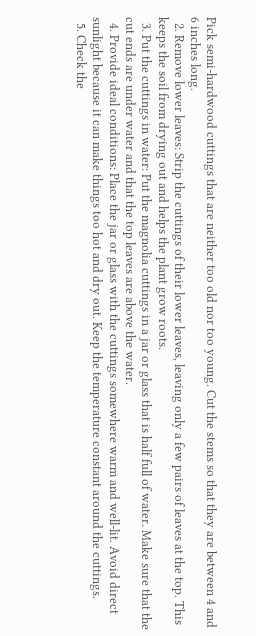Pick semi-hardwood cuttings that are neither too old nor too young. Cut the stems so that they are between 4 and 6 inches long.
  2. Remove lower leaves: Strip the cuttings of their lower leaves, leaving only a few pairs of leaves at the top. This keeps the soil from drying out and helps the plant grow roots.
  3. Put the cuttings in water: Put the magnolia cuttings in a jar or glass that is half full of water. Make sure that the cut ends are under water and that the top leaves are above the water.
  4. Provide ideal conditions: Place the jar or glass with the cuttings somewhere warm and well-lit. Avoid direct sunlight because it can make things too hot and dry out. Keep the temperature constant around the cuttings.
  5. Check the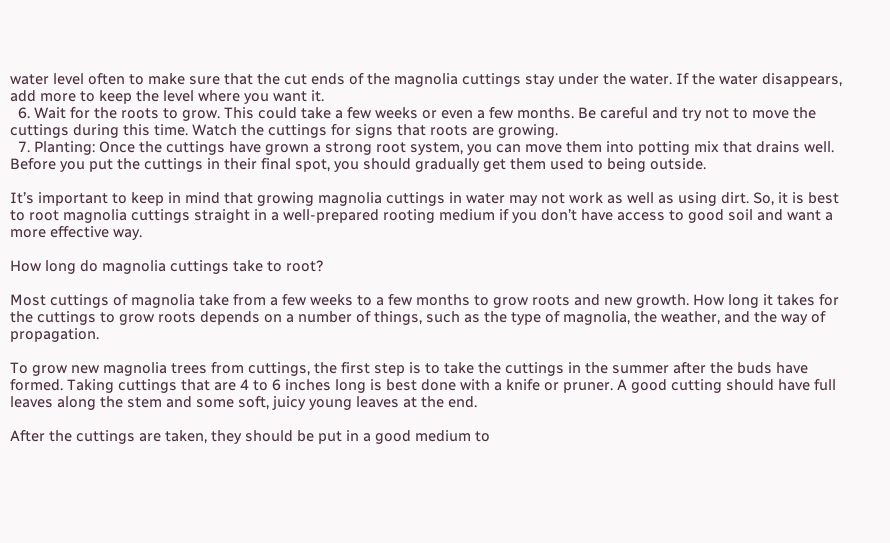water level often to make sure that the cut ends of the magnolia cuttings stay under the water. If the water disappears, add more to keep the level where you want it.
  6. Wait for the roots to grow. This could take a few weeks or even a few months. Be careful and try not to move the cuttings during this time. Watch the cuttings for signs that roots are growing.
  7. Planting: Once the cuttings have grown a strong root system, you can move them into potting mix that drains well. Before you put the cuttings in their final spot, you should gradually get them used to being outside.

It’s important to keep in mind that growing magnolia cuttings in water may not work as well as using dirt. So, it is best to root magnolia cuttings straight in a well-prepared rooting medium if you don’t have access to good soil and want a more effective way.

How long do magnolia cuttings take to root?

Most cuttings of magnolia take from a few weeks to a few months to grow roots and new growth. How long it takes for the cuttings to grow roots depends on a number of things, such as the type of magnolia, the weather, and the way of propagation.

To grow new magnolia trees from cuttings, the first step is to take the cuttings in the summer after the buds have formed. Taking cuttings that are 4 to 6 inches long is best done with a knife or pruner. A good cutting should have full leaves along the stem and some soft, juicy young leaves at the end.

After the cuttings are taken, they should be put in a good medium to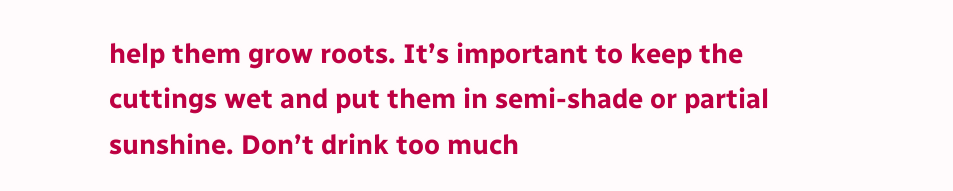help them grow roots. It’s important to keep the cuttings wet and put them in semi-shade or partial sunshine. Don’t drink too much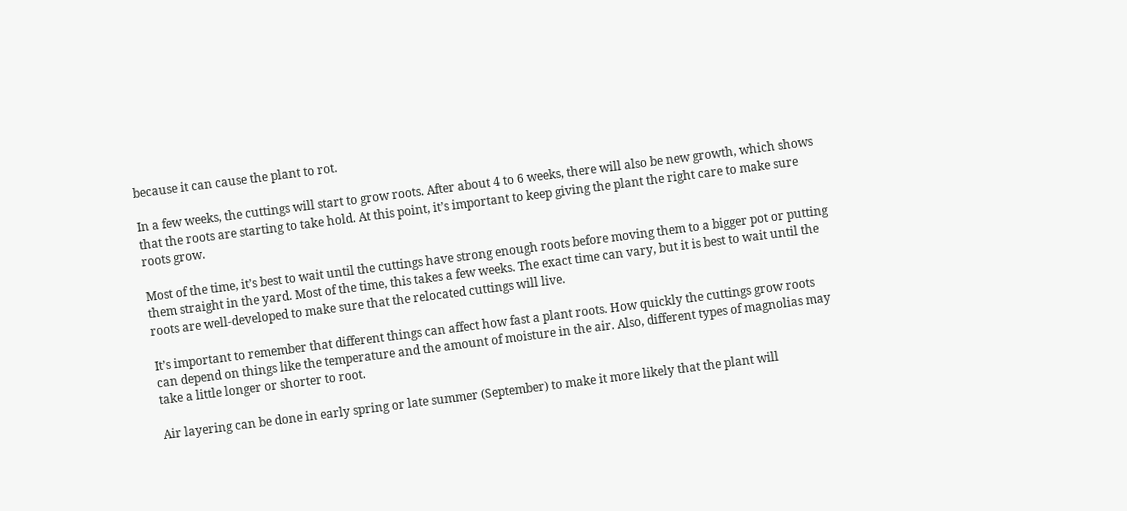because it can cause the plant to rot.

In a few weeks, the cuttings will start to grow roots. After about 4 to 6 weeks, there will also be new growth, which shows that the roots are starting to take hold. At this point, it’s important to keep giving the plant the right care to make sure roots grow.

Most of the time, it’s best to wait until the cuttings have strong enough roots before moving them to a bigger pot or putting them straight in the yard. Most of the time, this takes a few weeks. The exact time can vary, but it is best to wait until the roots are well-developed to make sure that the relocated cuttings will live.

It’s important to remember that different things can affect how fast a plant roots. How quickly the cuttings grow roots can depend on things like the temperature and the amount of moisture in the air. Also, different types of magnolias may take a little longer or shorter to root.

Air layering can be done in early spring or late summer (September) to make it more likely that the plant will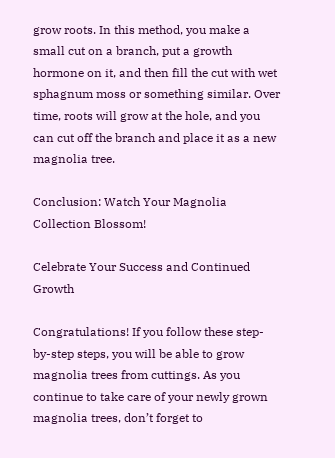grow roots. In this method, you make a small cut on a branch, put a growth hormone on it, and then fill the cut with wet sphagnum moss or something similar. Over time, roots will grow at the hole, and you can cut off the branch and place it as a new magnolia tree.

Conclusion: Watch Your Magnolia Collection Blossom!

Celebrate Your Success and Continued Growth

Congratulations! If you follow these step-by-step steps, you will be able to grow magnolia trees from cuttings. As you continue to take care of your newly grown magnolia trees, don’t forget to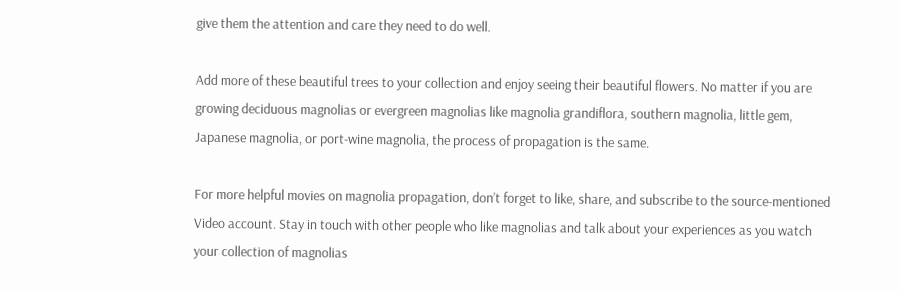give them the attention and care they need to do well.

Add more of these beautiful trees to your collection and enjoy seeing their beautiful flowers. No matter if you are growing deciduous magnolias or evergreen magnolias like magnolia grandiflora, southern magnolia, little gem, Japanese magnolia, or port-wine magnolia, the process of propagation is the same.

For more helpful movies on magnolia propagation, don’t forget to like, share, and subscribe to the source-mentioned Video account. Stay in touch with other people who like magnolias and talk about your experiences as you watch your collection of magnolias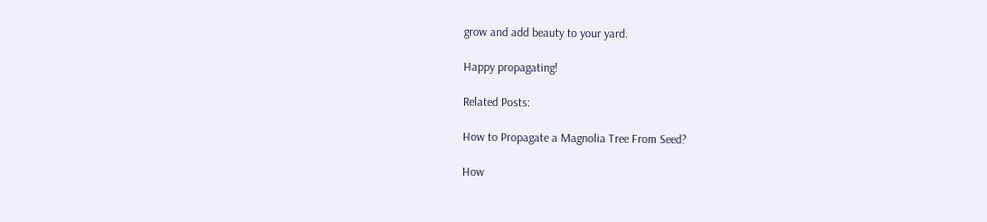grow and add beauty to your yard.

Happy propagating!

Related Posts:

How to Propagate a Magnolia Tree From Seed?

How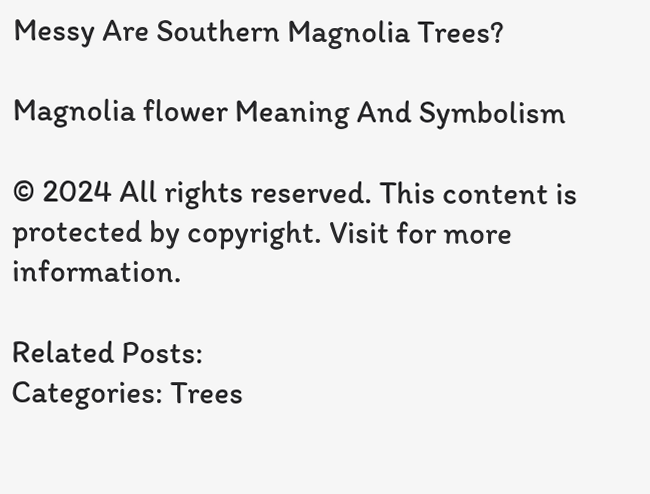Messy Are Southern Magnolia Trees?

Magnolia flower Meaning And Symbolism

© 2024 All rights reserved. This content is protected by copyright. Visit for more information.

Related Posts:
Categories: Trees